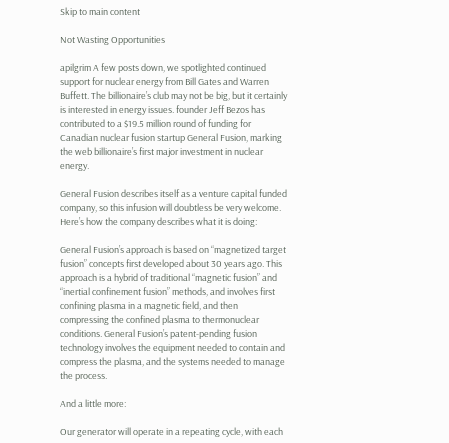Skip to main content

Not Wasting Opportunities

apilgrim A few posts down, we spotlighted continued support for nuclear energy from Bill Gates and Warren Buffett. The billionaire’s club may not be big, but it certainly is interested in energy issues. founder Jeff Bezos has contributed to a $19.5 million round of funding for Canadian nuclear fusion startup General Fusion, marking the web billionaire’s first major investment in nuclear energy.

General Fusion describes itself as a venture capital funded company, so this infusion will doubtless be very welcome. Here’s how the company describes what it is doing:

General Fusion’s approach is based on “magnetized target fusion” concepts first developed about 30 years ago. This approach is a hybrid of traditional “magnetic fusion” and “inertial confinement fusion” methods, and involves first confining plasma in a magnetic field, and then compressing the confined plasma to thermonuclear conditions. General Fusion’s patent-pending fusion technology involves the equipment needed to contain and compress the plasma, and the systems needed to manage the process.

And a little more:

Our generator will operate in a repeating cycle, with each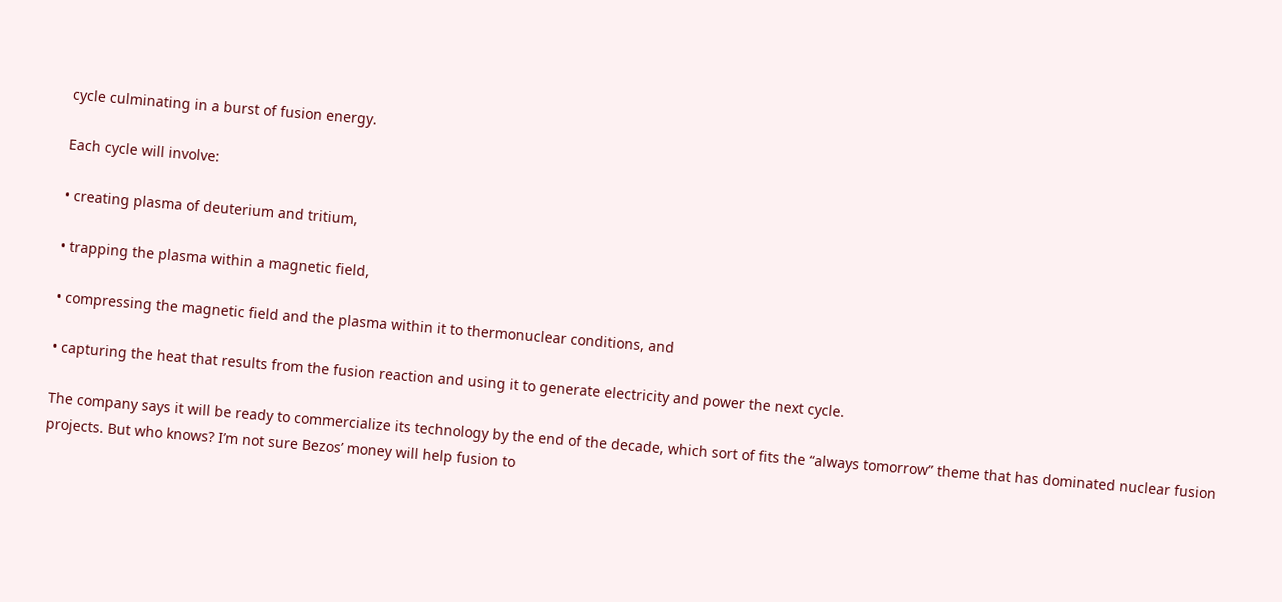cycle culminating in a burst of fusion energy.

Each cycle will involve:

• creating plasma of deuterium and tritium,

• trapping the plasma within a magnetic field,

• compressing the magnetic field and the plasma within it to thermonuclear conditions, and

• capturing the heat that results from the fusion reaction and using it to generate electricity and power the next cycle.

The company says it will be ready to commercialize its technology by the end of the decade, which sort of fits the “always tomorrow” theme that has dominated nuclear fusion projects. But who knows? I’m not sure Bezos’ money will help fusion to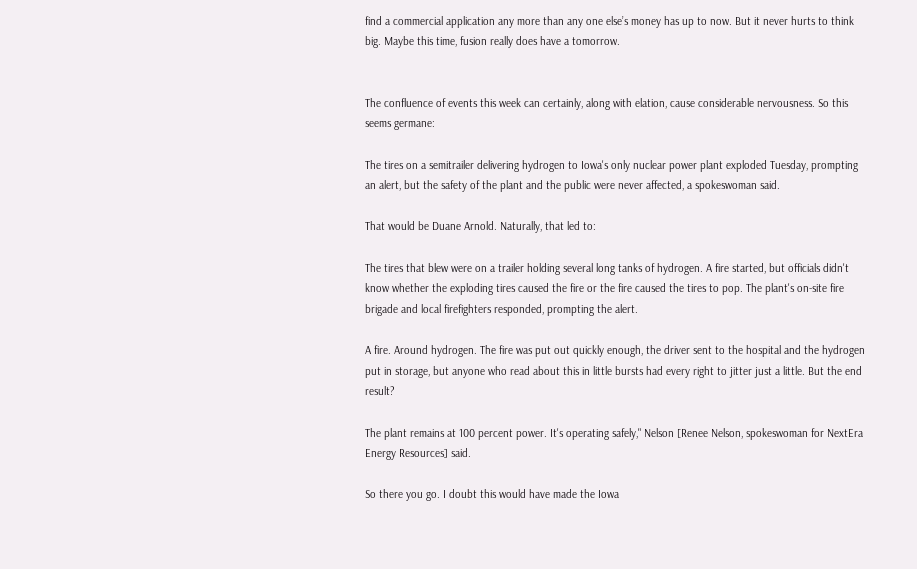find a commercial application any more than any one else’s money has up to now. But it never hurts to think big. Maybe this time, fusion really does have a tomorrow.


The confluence of events this week can certainly, along with elation, cause considerable nervousness. So this seems germane:

The tires on a semitrailer delivering hydrogen to Iowa's only nuclear power plant exploded Tuesday, prompting an alert, but the safety of the plant and the public were never affected, a spokeswoman said.

That would be Duane Arnold. Naturally, that led to:

The tires that blew were on a trailer holding several long tanks of hydrogen. A fire started, but officials didn't know whether the exploding tires caused the fire or the fire caused the tires to pop. The plant's on-site fire brigade and local firefighters responded, prompting the alert.

A fire. Around hydrogen. The fire was put out quickly enough, the driver sent to the hospital and the hydrogen put in storage, but anyone who read about this in little bursts had every right to jitter just a little. But the end result?

The plant remains at 100 percent power. It's operating safely," Nelson [Renee Nelson, spokeswoman for NextEra Energy Resources] said.

So there you go. I doubt this would have made the Iowa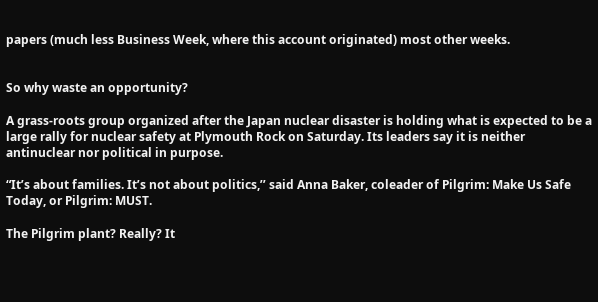papers (much less Business Week, where this account originated) most other weeks.


So why waste an opportunity?

A grass-roots group organized after the Japan nuclear disaster is holding what is expected to be a large rally for nuclear safety at Plymouth Rock on Saturday. Its leaders say it is neither antinuclear nor political in purpose.

“It’s about families. It’s not about politics,’’ said Anna Baker, coleader of Pilgrim: Make Us Safe Today, or Pilgrim: MUST.

The Pilgrim plant? Really? It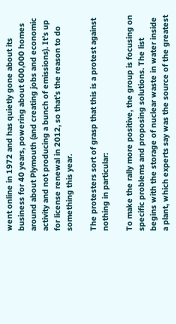went online in 1972 and has quietly gone about its business for 40 years, powering about 600,000 homes around about Plymouth (and creating jobs and economic activity and not producing a bunch of emissions). It’s up for license renewal in 2012, so that’s the reason to do something this year.

The protesters sort of grasp that this is a protest against nothing in particular:

To make the rally more positive, the group is focusing on specific problems and proposing solutions. The list begins with the storage of nuclear waste in water inside a plant, which experts say was the source of the greatest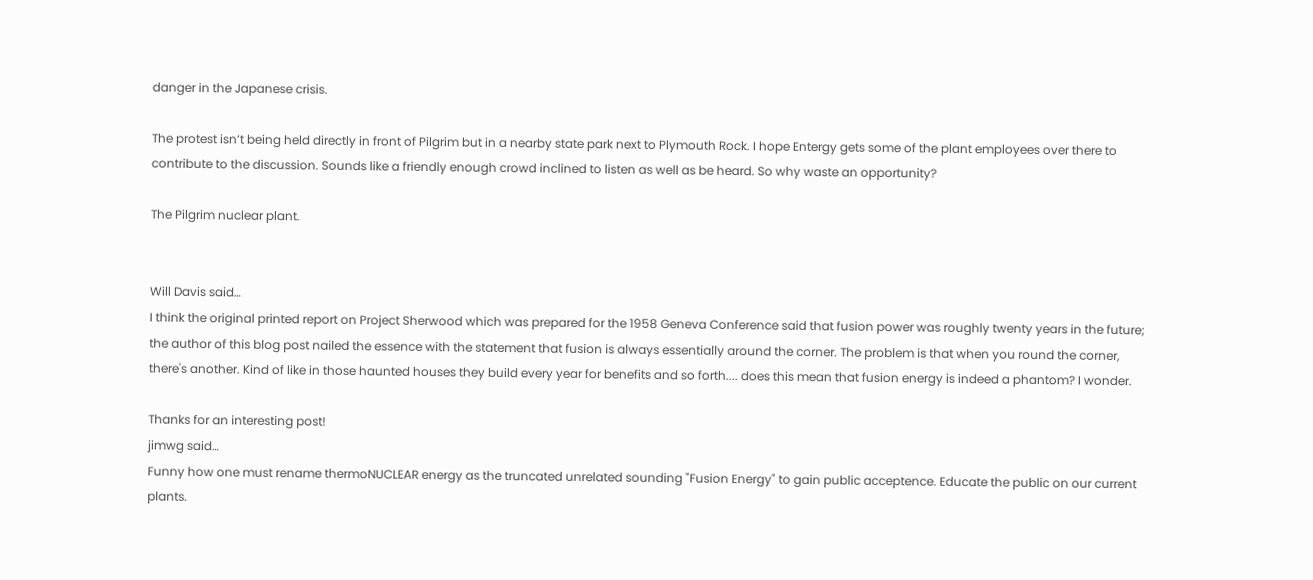danger in the Japanese crisis.

The protest isn’t being held directly in front of Pilgrim but in a nearby state park next to Plymouth Rock. I hope Entergy gets some of the plant employees over there to contribute to the discussion. Sounds like a friendly enough crowd inclined to listen as well as be heard. So why waste an opportunity?

The Pilgrim nuclear plant.


Will Davis said…
I think the original printed report on Project Sherwood which was prepared for the 1958 Geneva Conference said that fusion power was roughly twenty years in the future; the author of this blog post nailed the essence with the statement that fusion is always essentially around the corner. The problem is that when you round the corner, there's another. Kind of like in those haunted houses they build every year for benefits and so forth.... does this mean that fusion energy is indeed a phantom? I wonder.

Thanks for an interesting post!
jimwg said…
Funny how one must rename thermoNUCLEAR energy as the truncated unrelated sounding "Fusion Energy" to gain public acceptence. Educate the public on our current plants.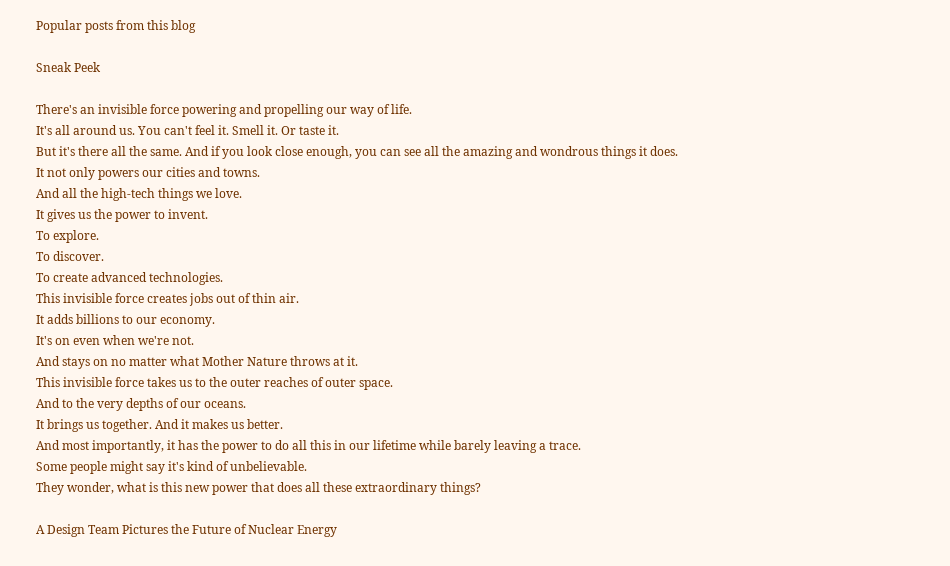Popular posts from this blog

Sneak Peek

There's an invisible force powering and propelling our way of life.
It's all around us. You can't feel it. Smell it. Or taste it.
But it's there all the same. And if you look close enough, you can see all the amazing and wondrous things it does.
It not only powers our cities and towns.
And all the high-tech things we love.
It gives us the power to invent.
To explore.
To discover.
To create advanced technologies.
This invisible force creates jobs out of thin air.
It adds billions to our economy.
It's on even when we're not.
And stays on no matter what Mother Nature throws at it.
This invisible force takes us to the outer reaches of outer space.
And to the very depths of our oceans.
It brings us together. And it makes us better.
And most importantly, it has the power to do all this in our lifetime while barely leaving a trace.
Some people might say it's kind of unbelievable.
They wonder, what is this new power that does all these extraordinary things?

A Design Team Pictures the Future of Nuclear Energy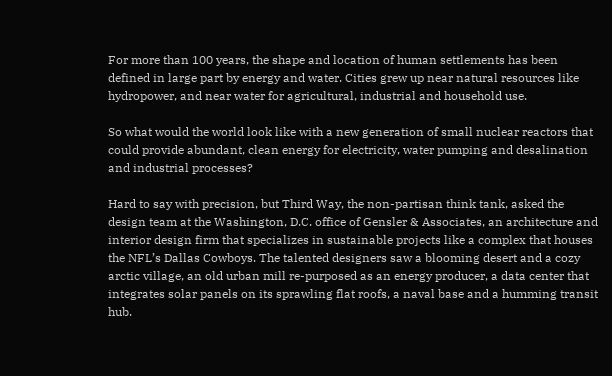For more than 100 years, the shape and location of human settlements has been defined in large part by energy and water. Cities grew up near natural resources like hydropower, and near water for agricultural, industrial and household use.

So what would the world look like with a new generation of small nuclear reactors that could provide abundant, clean energy for electricity, water pumping and desalination and industrial processes?

Hard to say with precision, but Third Way, the non-partisan think tank, asked the design team at the Washington, D.C. office of Gensler & Associates, an architecture and interior design firm that specializes in sustainable projects like a complex that houses the NFL’s Dallas Cowboys. The talented designers saw a blooming desert and a cozy arctic village, an old urban mill re-purposed as an energy producer, a data center that integrates solar panels on its sprawling flat roofs, a naval base and a humming transit hub.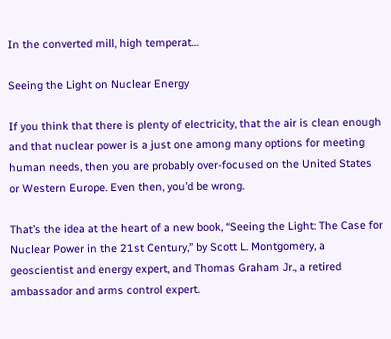In the converted mill, high temperat…

Seeing the Light on Nuclear Energy

If you think that there is plenty of electricity, that the air is clean enough and that nuclear power is a just one among many options for meeting human needs, then you are probably over-focused on the United States or Western Europe. Even then, you’d be wrong.

That’s the idea at the heart of a new book, “Seeing the Light: The Case for Nuclear Power in the 21st Century,” by Scott L. Montgomery, a geoscientist and energy expert, and Thomas Graham Jr., a retired ambassador and arms control expert.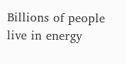Billions of people live in energy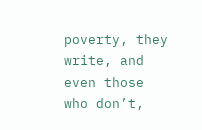poverty, they write, and even those who don’t,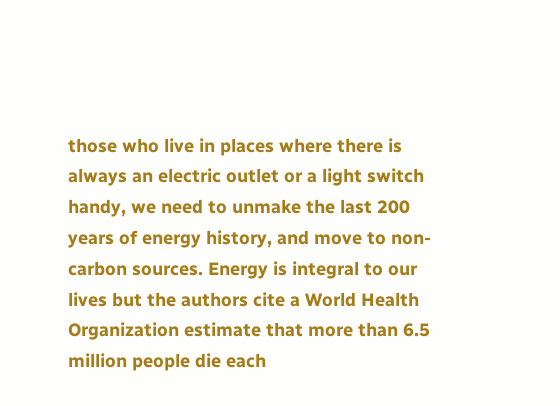those who live in places where there is always an electric outlet or a light switch handy, we need to unmake the last 200 years of energy history, and move to non-carbon sources. Energy is integral to our lives but the authors cite a World Health Organization estimate that more than 6.5 million people die each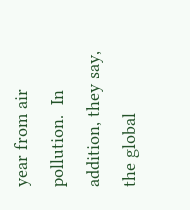year from air pollution.  In addition, they say, the global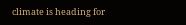climate is heading for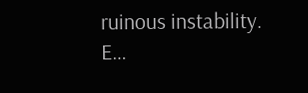ruinous instability. E…